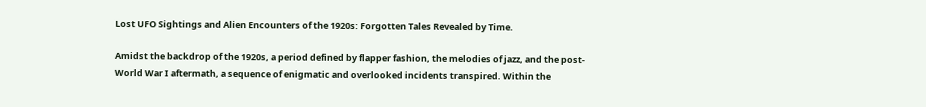Lost UFO Sightings and Alien Encounters of the 1920s: Forgotten Tales Revealed by Time.

Amidst the backdrop of the 1920s, a period defined by flapper fashion, the melodies of jazz, and the post-World War I aftermath, a sequence of enigmatic and overlooked incidents transpired. Within the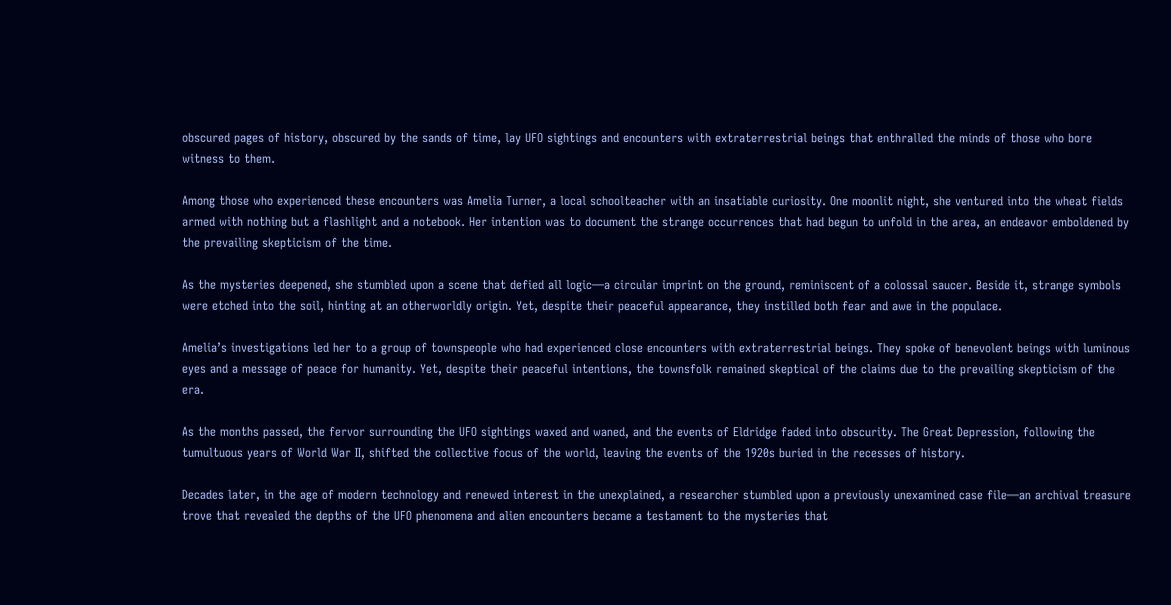obscured pages of history, obscured by the sands of time, lay UFO sightings and encounters with extraterrestrial beings that enthralled the minds of those who bore witness to them.

Among those who experienced these encounters was Amelia Turner, a local schoolteacher with an insatiable curiosity. One moonlit night, she ventured into the wheat fields armed with nothing but a flashlight and a notebook. Her intention was to document the strange occurrences that had begun to unfold in the area, an endeavor emboldened by the prevailing skepticism of the time.

As the mysteries deepened, she stumbled upon a scene that defied all logic—a circular imprint on the ground, reminiscent of a colossal saucer. Beside it, strange symbols were etched into the soil, hinting at an otherworldly origin. Yet, despite their peaceful appearance, they instilled both fear and awe in the populace.

Amelia’s investigations led her to a group of townspeople who had experienced close encounters with extraterrestrial beings. They spoke of benevolent beings with luminous eyes and a message of peace for humanity. Yet, despite their peaceful intentions, the townsfolk remained skeptical of the claims due to the prevailing skepticism of the era.

As the months passed, the fervor surrounding the UFO sightings waxed and waned, and the events of Eldridge faded into obscurity. The Great Depression, following the tumultuous years of World War II, shifted the collective focus of the world, leaving the events of the 1920s buried in the recesses of history.

Decades later, in the age of modern technology and renewed interest in the unexplained, a researcher stumbled upon a previously unexamined case file—an archival treasure trove that revealed the depths of the UFO phenomena and alien encounters became a testament to the mysteries that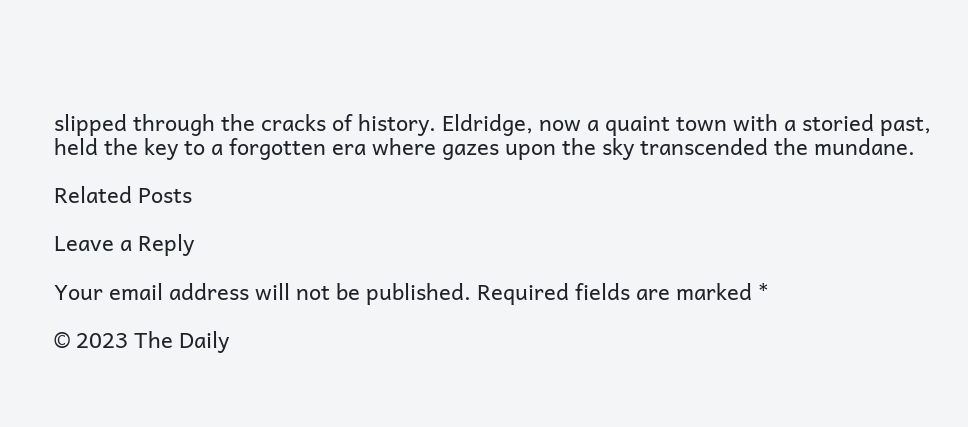slipped through the cracks of history. Eldridge, now a quaint town with a storied past, held the key to a forgotten era where gazes upon the sky transcended the mundane.

Related Posts

Leave a Reply

Your email address will not be published. Required fields are marked *

© 2023 The Daily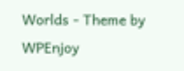Worlds - Theme by WPEnjoy